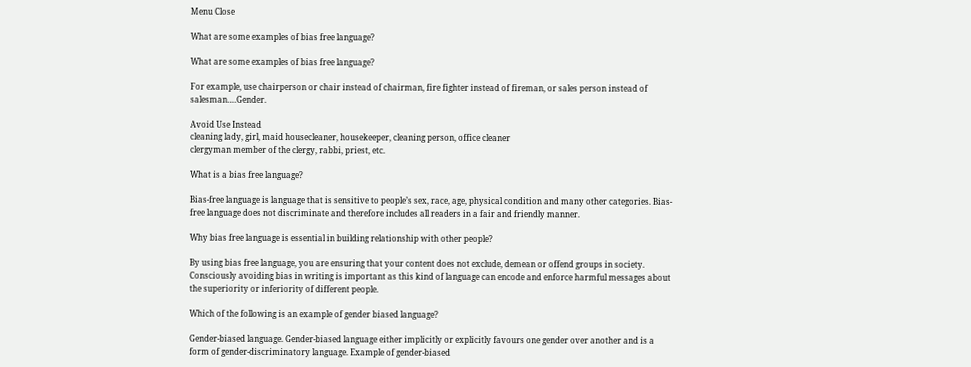Menu Close

What are some examples of bias free language?

What are some examples of bias free language?

For example, use chairperson or chair instead of chairman, fire fighter instead of fireman, or sales person instead of salesman….Gender.

Avoid Use Instead
cleaning lady, girl, maid housecleaner, housekeeper, cleaning person, office cleaner
clergyman member of the clergy, rabbi, priest, etc.

What is a bias free language?

Bias-free language is language that is sensitive to people’s sex, race, age, physical condition and many other categories. Bias-free language does not discriminate and therefore includes all readers in a fair and friendly manner.

Why bias free language is essential in building relationship with other people?

By using bias free language, you are ensuring that your content does not exclude, demean or offend groups in society. Consciously avoiding bias in writing is important as this kind of language can encode and enforce harmful messages about the superiority or inferiority of different people.

Which of the following is an example of gender biased language?

Gender-biased language. Gender-biased language either implicitly or explicitly favours one gender over another and is a form of gender-discriminatory language. Example of gender-biased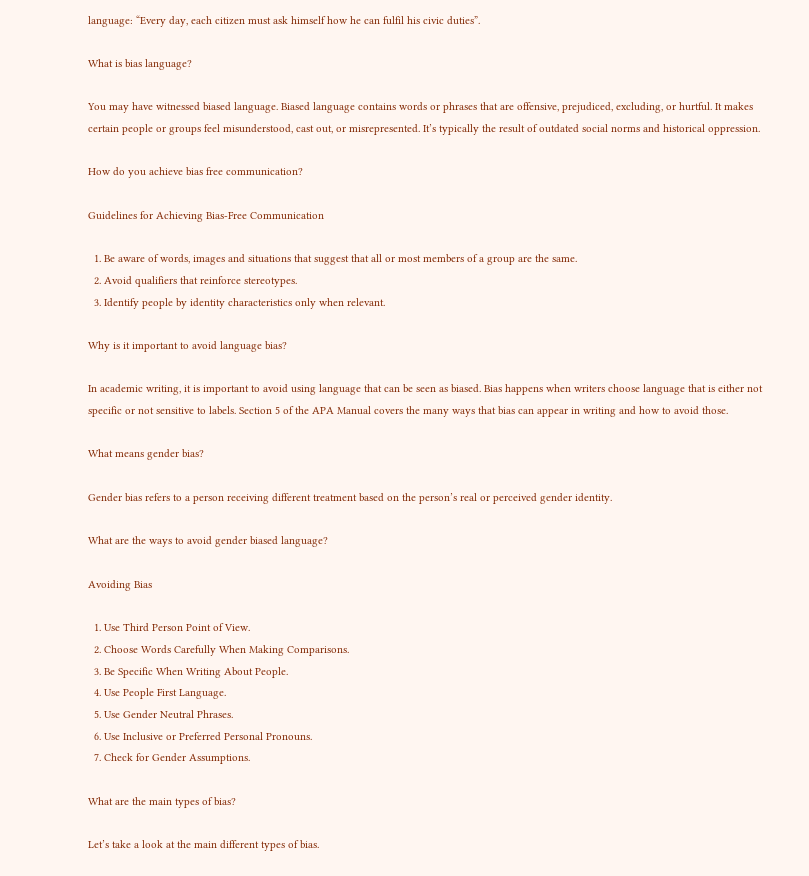language: “Every day, each citizen must ask himself how he can fulfil his civic duties”.

What is bias language?

You may have witnessed biased language. Biased language contains words or phrases that are offensive, prejudiced, excluding, or hurtful. It makes certain people or groups feel misunderstood, cast out, or misrepresented. It’s typically the result of outdated social norms and historical oppression.

How do you achieve bias free communication?

Guidelines for Achieving Bias-Free Communication

  1. Be aware of words, images and situations that suggest that all or most members of a group are the same.
  2. Avoid qualifiers that reinforce stereotypes.
  3. Identify people by identity characteristics only when relevant.

Why is it important to avoid language bias?

In academic writing, it is important to avoid using language that can be seen as biased. Bias happens when writers choose language that is either not specific or not sensitive to labels. Section 5 of the APA Manual covers the many ways that bias can appear in writing and how to avoid those.

What means gender bias?

Gender bias refers to a person receiving different treatment based on the person’s real or perceived gender identity.

What are the ways to avoid gender biased language?

Avoiding Bias

  1. Use Third Person Point of View.
  2. Choose Words Carefully When Making Comparisons.
  3. Be Specific When Writing About People.
  4. Use People First Language.
  5. Use Gender Neutral Phrases.
  6. Use Inclusive or Preferred Personal Pronouns.
  7. Check for Gender Assumptions.

What are the main types of bias?

Let’s take a look at the main different types of bias.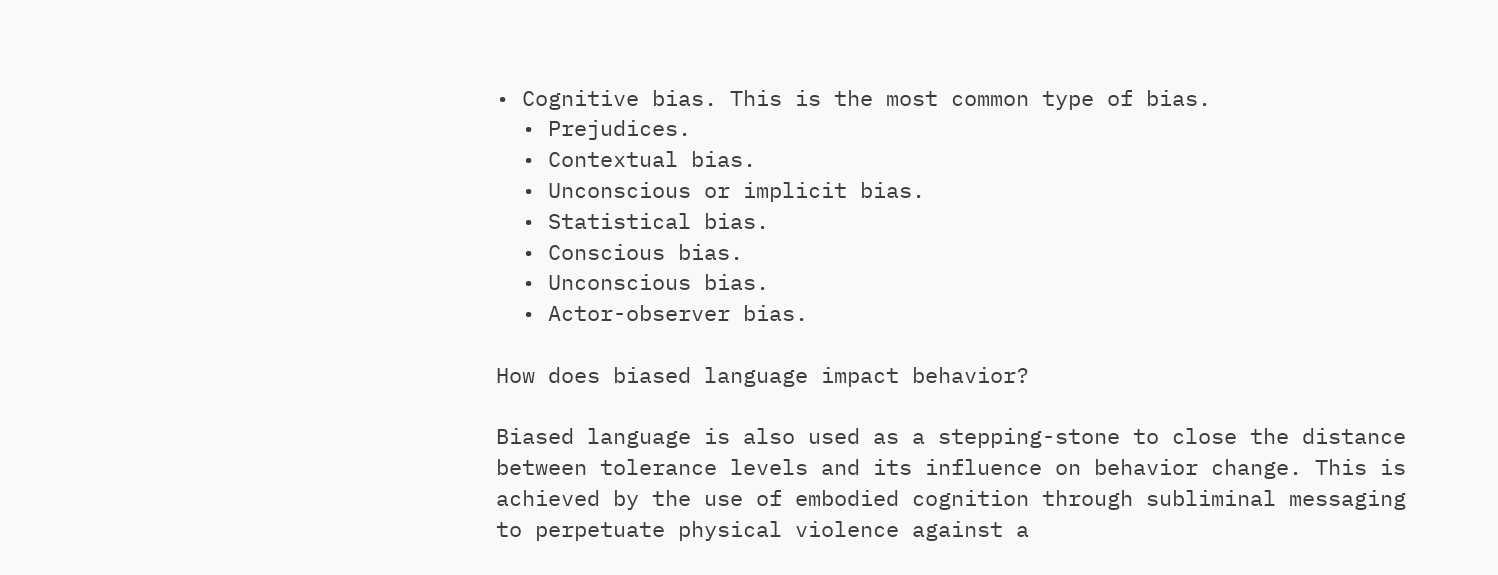• Cognitive bias. This is the most common type of bias.
  • Prejudices.
  • Contextual bias.
  • Unconscious or implicit bias.
  • Statistical bias.
  • Conscious bias.
  • Unconscious bias.
  • Actor-observer bias.

How does biased language impact behavior?

Biased language is also used as a stepping-stone to close the distance between tolerance levels and its influence on behavior change. This is achieved by the use of embodied cognition through subliminal messaging to perpetuate physical violence against a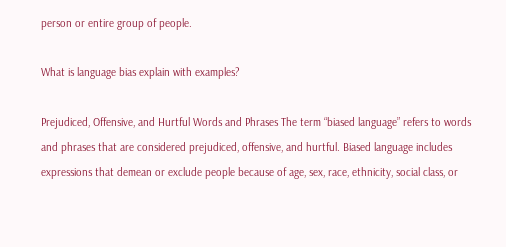person or entire group of people.

What is language bias explain with examples?

Prejudiced, Offensive, and Hurtful Words and Phrases The term “biased language” refers to words and phrases that are considered prejudiced, offensive, and hurtful. Biased language includes expressions that demean or exclude people because of age, sex, race, ethnicity, social class, or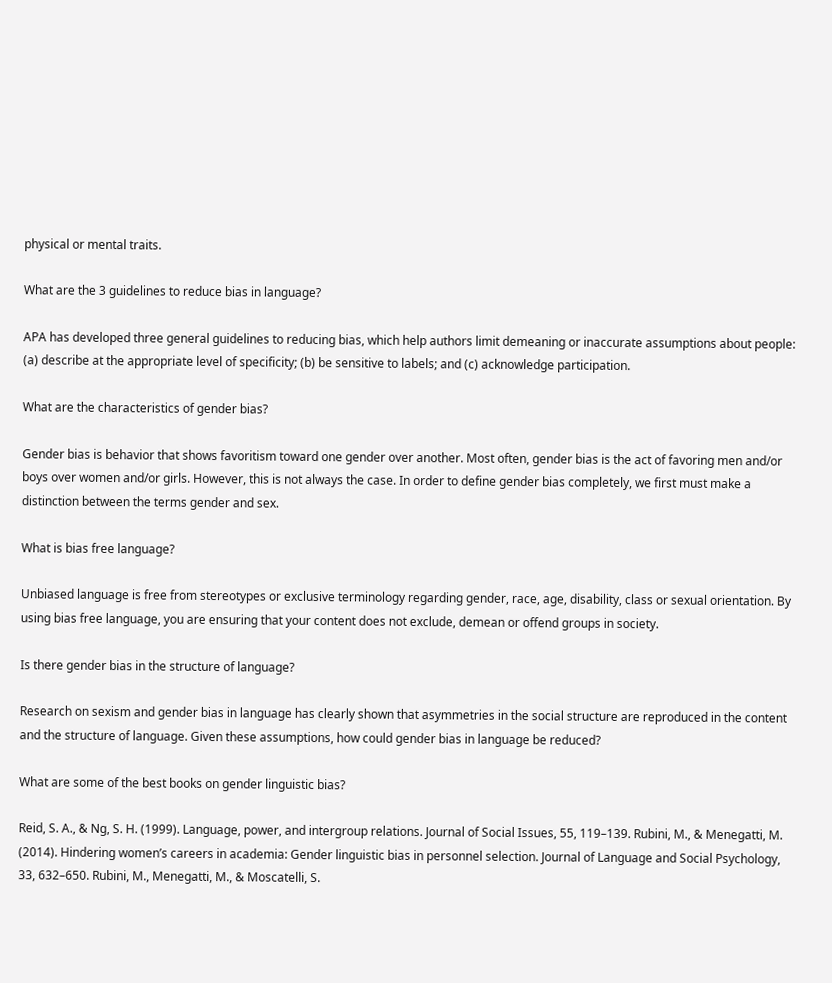physical or mental traits.

What are the 3 guidelines to reduce bias in language?

APA has developed three general guidelines to reducing bias, which help authors limit demeaning or inaccurate assumptions about people: (a) describe at the appropriate level of specificity; (b) be sensitive to labels; and (c) acknowledge participation.

What are the characteristics of gender bias?

Gender bias is behavior that shows favoritism toward one gender over another. Most often, gender bias is the act of favoring men and/or boys over women and/or girls. However, this is not always the case. In order to define gender bias completely, we first must make a distinction between the terms gender and sex.

What is bias free language?

Unbiased language is free from stereotypes or exclusive terminology regarding gender, race, age, disability, class or sexual orientation. By using bias free language, you are ensuring that your content does not exclude, demean or offend groups in society.

Is there gender bias in the structure of language?

Research on sexism and gender bias in language has clearly shown that asymmetries in the social structure are reproduced in the content and the structure of language. Given these assumptions, how could gender bias in language be reduced?

What are some of the best books on gender linguistic bias?

Reid, S. A., & Ng, S. H. (1999). Language, power, and intergroup relations. Journal of Social Issues, 55, 119–139. Rubini, M., & Menegatti, M. (2014). Hindering women’s careers in academia: Gender linguistic bias in personnel selection. Journal of Language and Social Psychology, 33, 632–650. Rubini, M., Menegatti, M., & Moscatelli, S.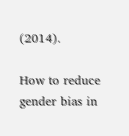(2014).

How to reduce gender bias in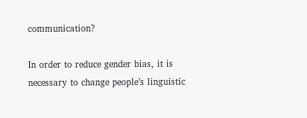communication?

In order to reduce gender bias, it is necessary to change people’s linguistic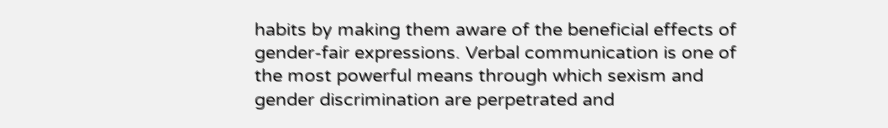habits by making them aware of the beneficial effects of gender-fair expressions. Verbal communication is one of the most powerful means through which sexism and gender discrimination are perpetrated and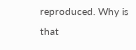reproduced. Why is that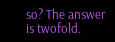so? The answer is twofold.